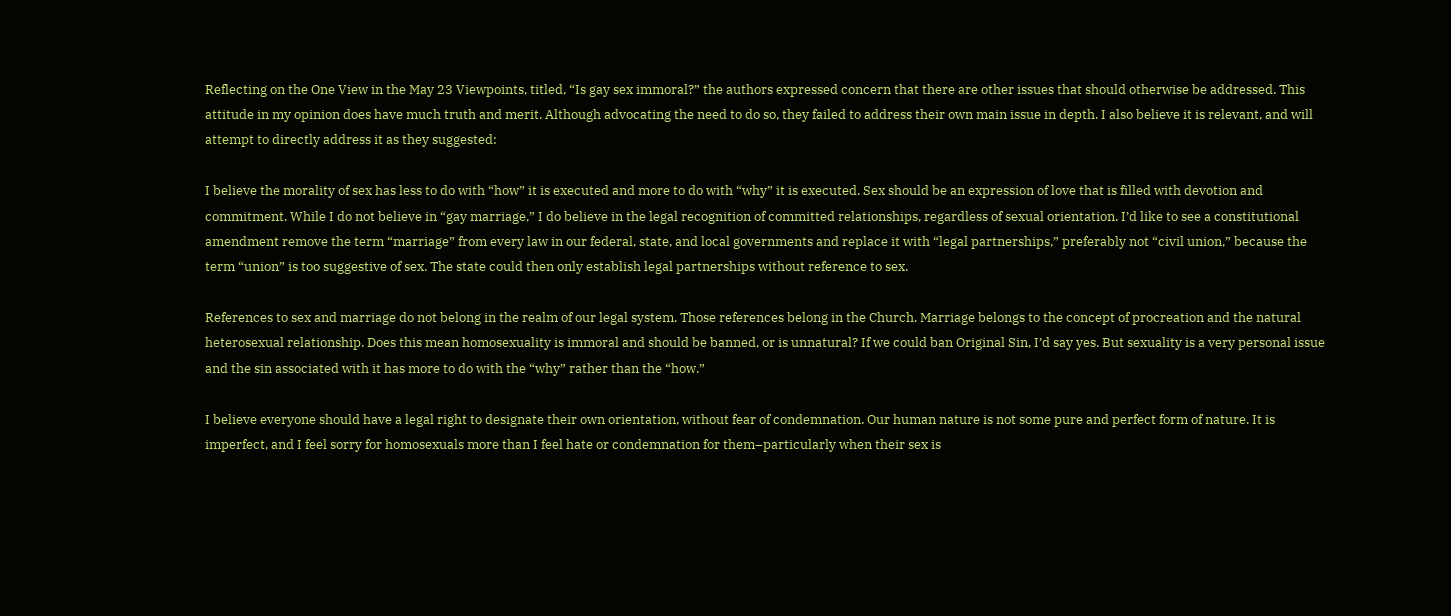Reflecting on the One View in the May 23 Viewpoints, titled, “Is gay sex immoral?” the authors expressed concern that there are other issues that should otherwise be addressed. This attitude in my opinion does have much truth and merit. Although advocating the need to do so, they failed to address their own main issue in depth. I also believe it is relevant, and will attempt to directly address it as they suggested:

I believe the morality of sex has less to do with “how” it is executed and more to do with “why” it is executed. Sex should be an expression of love that is filled with devotion and commitment. While I do not believe in “gay marriage,” I do believe in the legal recognition of committed relationships, regardless of sexual orientation. I’d like to see a constitutional amendment remove the term “marriage” from every law in our federal, state, and local governments and replace it with “legal partnerships,” preferably not “civil union,” because the term “union” is too suggestive of sex. The state could then only establish legal partnerships without reference to sex.

References to sex and marriage do not belong in the realm of our legal system. Those references belong in the Church. Marriage belongs to the concept of procreation and the natural heterosexual relationship. Does this mean homosexuality is immoral and should be banned, or is unnatural? If we could ban Original Sin, I’d say yes. But sexuality is a very personal issue and the sin associated with it has more to do with the “why” rather than the “how.”

I believe everyone should have a legal right to designate their own orientation, without fear of condemnation. Our human nature is not some pure and perfect form of nature. It is imperfect, and I feel sorry for homosexuals more than I feel hate or condemnation for them–particularly when their sex is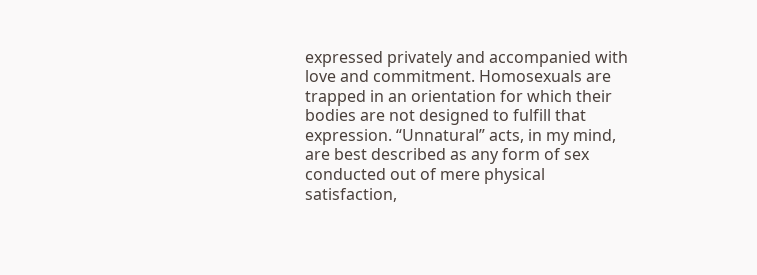expressed privately and accompanied with love and commitment. Homosexuals are trapped in an orientation for which their bodies are not designed to fulfill that expression. “Unnatural” acts, in my mind, are best described as any form of sex conducted out of mere physical satisfaction,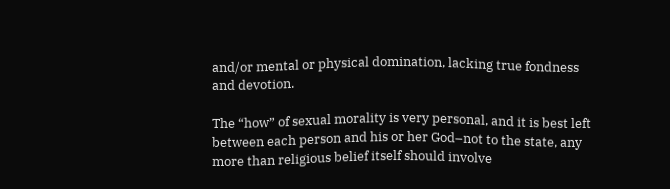and/or mental or physical domination, lacking true fondness and devotion.

The “how” of sexual morality is very personal, and it is best left between each person and his or her God–not to the state, any more than religious belief itself should involve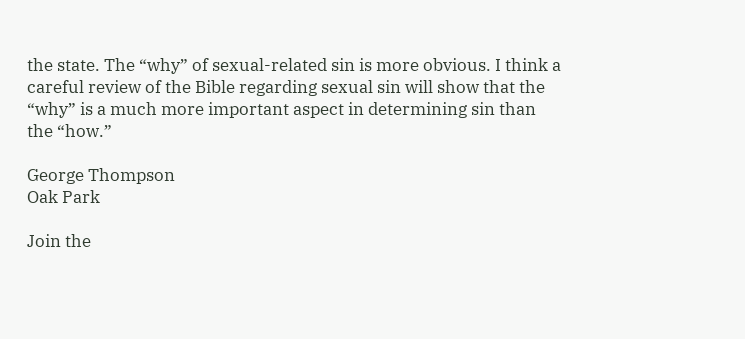the state. The “why” of sexual-related sin is more obvious. I think a careful review of the Bible regarding sexual sin will show that the “why” is a much more important aspect in determining sin than the “how.”

George Thompson
Oak Park

Join the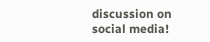discussion on social media!